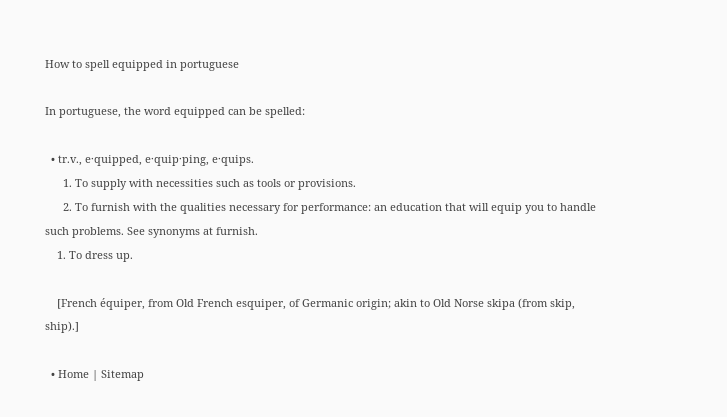How to spell equipped in portuguese

In portuguese, the word equipped can be spelled:

  • tr.v., e·quipped, e·quip·ping, e·quips.
      1. To supply with necessities such as tools or provisions.
      2. To furnish with the qualities necessary for performance: an education that will equip you to handle such problems. See synonyms at furnish.
    1. To dress up.

    [French équiper, from Old French esquiper, of Germanic origin; akin to Old Norse skipa (from skip, ship).]

  • Home | Sitemap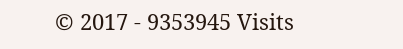© 2017 - 9353945 Visits